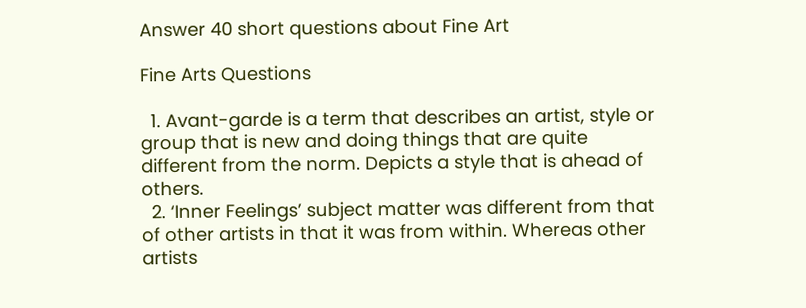Answer 40 short questions about Fine Art

Fine Arts Questions

  1. Avant-garde is a term that describes an artist, style or group that is new and doing things that are quite different from the norm. Depicts a style that is ahead of others.
  2. ‘Inner Feelings’ subject matter was different from that of other artists in that it was from within. Whereas other artists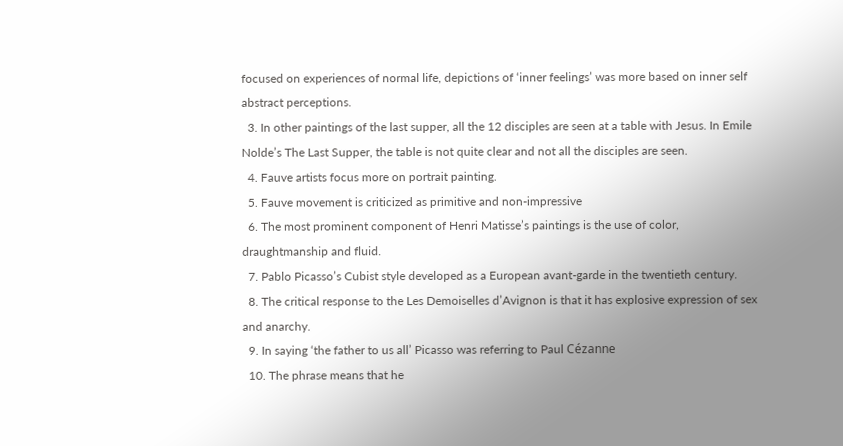focused on experiences of normal life, depictions of ‘inner feelings’ was more based on inner self abstract perceptions.
  3. In other paintings of the last supper, all the 12 disciples are seen at a table with Jesus. In Emile Nolde’s The Last Supper, the table is not quite clear and not all the disciples are seen.
  4. Fauve artists focus more on portrait painting.
  5. Fauve movement is criticized as primitive and non-impressive
  6. The most prominent component of Henri Matisse’s paintings is the use of color, draughtmanship and fluid.
  7. Pablo Picasso’s Cubist style developed as a European avant-garde in the twentieth century.
  8. The critical response to the Les Demoiselles d’Avignon is that it has explosive expression of sex and anarchy.
  9. In saying ‘the father to us all’ Picasso was referring to Paul Cézanne
  10. The phrase means that he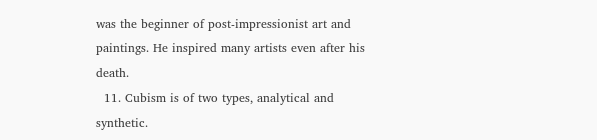was the beginner of post-impressionist art and paintings. He inspired many artists even after his death.
  11. Cubism is of two types, analytical and synthetic.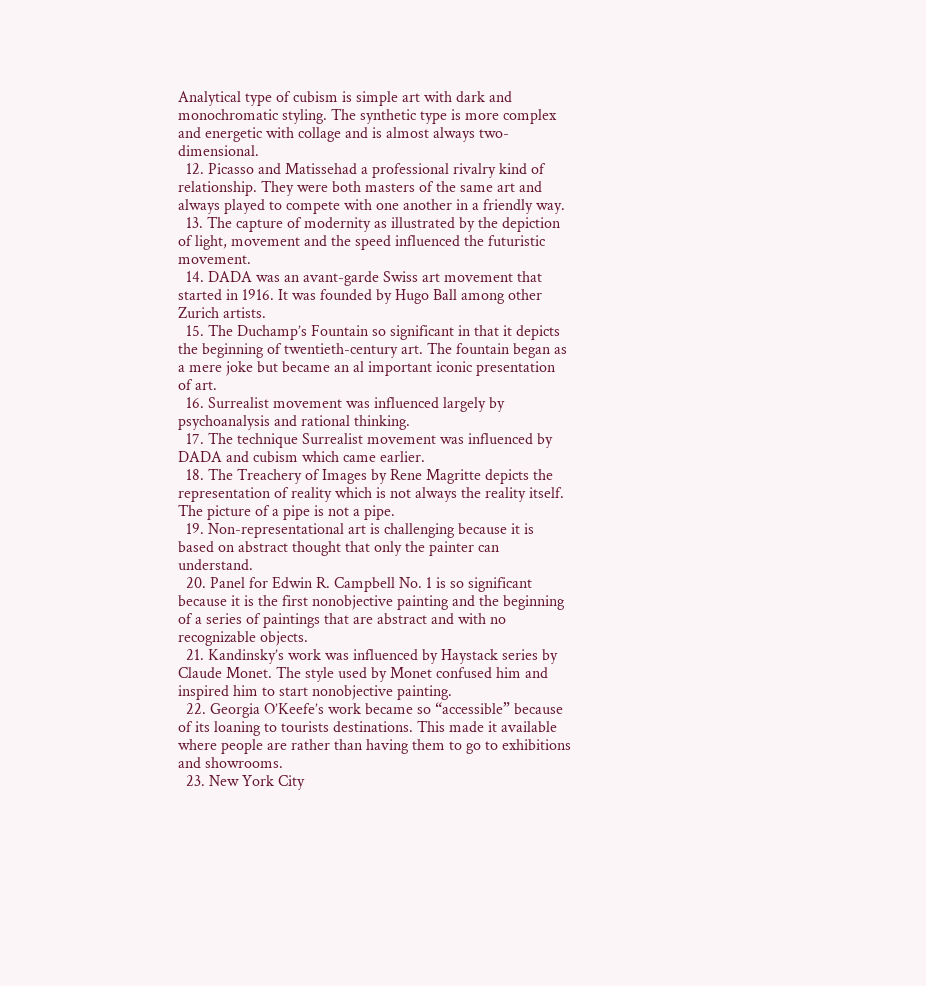Analytical type of cubism is simple art with dark and monochromatic styling. The synthetic type is more complex and energetic with collage and is almost always two-dimensional.
  12. Picasso and Matissehad a professional rivalry kind of relationship. They were both masters of the same art and always played to compete with one another in a friendly way.
  13. The capture of modernity as illustrated by the depiction of light, movement and the speed influenced the futuristic movement.
  14. DADA was an avant-garde Swiss art movement that started in 1916. It was founded by Hugo Ball among other Zurich artists.
  15. The Duchamp’s Fountain so significant in that it depicts the beginning of twentieth-century art. The fountain began as a mere joke but became an al important iconic presentation of art.
  16. Surrealist movement was influenced largely by psychoanalysis and rational thinking.
  17. The technique Surrealist movement was influenced by DADA and cubism which came earlier.
  18. The Treachery of Images by Rene Magritte depicts the representation of reality which is not always the reality itself. The picture of a pipe is not a pipe.
  19. Non-representational art is challenging because it is based on abstract thought that only the painter can understand.
  20. Panel for Edwin R. Campbell No. 1 is so significant because it is the first nonobjective painting and the beginning of a series of paintings that are abstract and with no recognizable objects.
  21. Kandinsky’s work was influenced by Haystack series by Claude Monet. The style used by Monet confused him and inspired him to start nonobjective painting.
  22. Georgia O’Keefe’s work became so “accessible” because of its loaning to tourists destinations. This made it available where people are rather than having them to go to exhibitions and showrooms.
  23. New York City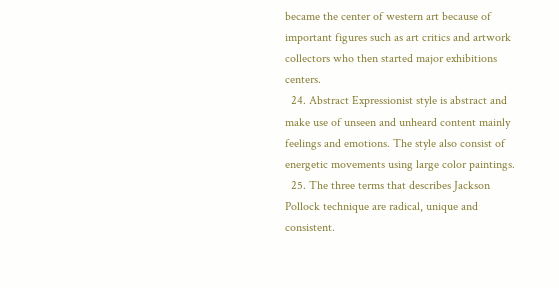became the center of western art because of important figures such as art critics and artwork collectors who then started major exhibitions centers.
  24. Abstract Expressionist style is abstract and make use of unseen and unheard content mainly feelings and emotions. The style also consist of energetic movements using large color paintings.
  25. The three terms that describes Jackson Pollock technique are radical, unique and consistent.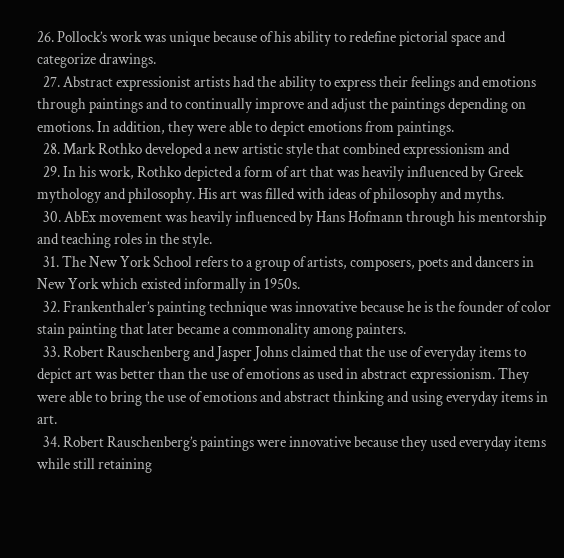26. Pollock’s work was unique because of his ability to redefine pictorial space and categorize drawings.
  27. Abstract expressionist artists had the ability to express their feelings and emotions through paintings and to continually improve and adjust the paintings depending on emotions. In addition, they were able to depict emotions from paintings.
  28. Mark Rothko developed a new artistic style that combined expressionism and
  29. In his work, Rothko depicted a form of art that was heavily influenced by Greek mythology and philosophy. His art was filled with ideas of philosophy and myths.
  30. AbEx movement was heavily influenced by Hans Hofmann through his mentorship and teaching roles in the style.
  31. The New York School refers to a group of artists, composers, poets and dancers in New York which existed informally in 1950s.
  32. Frankenthaler’s painting technique was innovative because he is the founder of color stain painting that later became a commonality among painters.
  33. Robert Rauschenberg and Jasper Johns claimed that the use of everyday items to depict art was better than the use of emotions as used in abstract expressionism. They were able to bring the use of emotions and abstract thinking and using everyday items in art.
  34. Robert Rauschenberg’s paintings were innovative because they used everyday items while still retaining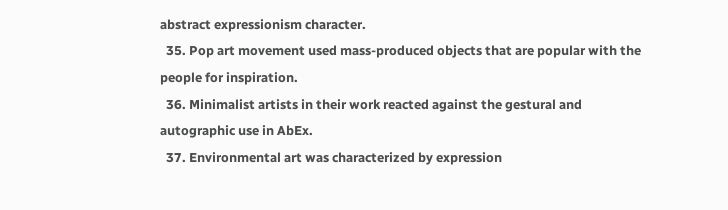abstract expressionism character.
  35. Pop art movement used mass-produced objects that are popular with the people for inspiration.
  36. Minimalist artists in their work reacted against the gestural and autographic use in AbEx.
  37. Environmental art was characterized by expression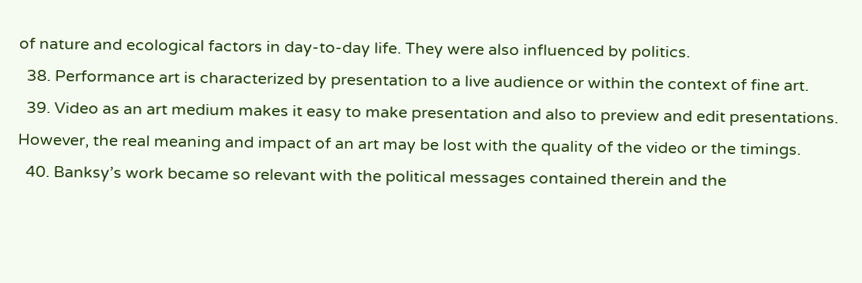of nature and ecological factors in day-to-day life. They were also influenced by politics.
  38. Performance art is characterized by presentation to a live audience or within the context of fine art.
  39. Video as an art medium makes it easy to make presentation and also to preview and edit presentations. However, the real meaning and impact of an art may be lost with the quality of the video or the timings.
  40. Banksy’s work became so relevant with the political messages contained therein and the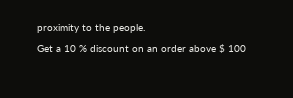proximity to the people.
Get a 10 % discount on an order above $ 100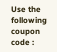Use the following coupon code :